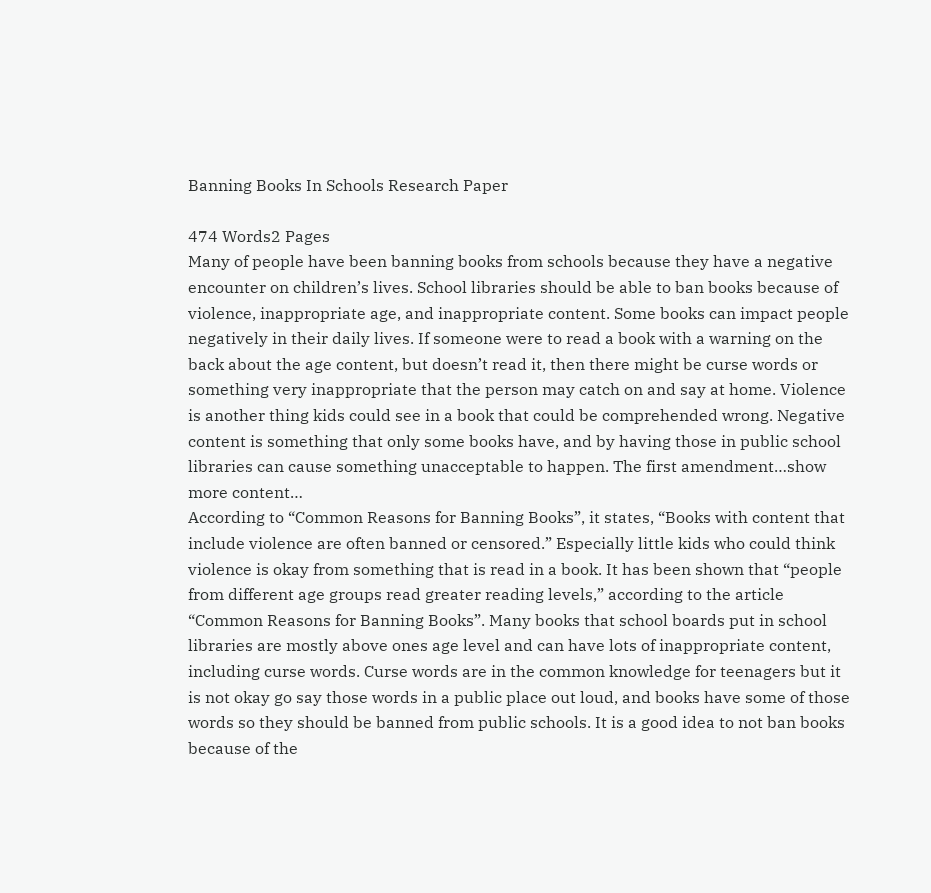Banning Books In Schools Research Paper

474 Words2 Pages
Many of people have been banning books from schools because they have a negative encounter on children’s lives. School libraries should be able to ban books because of violence, inappropriate age, and inappropriate content. Some books can impact people negatively in their daily lives. If someone were to read a book with a warning on the back about the age content, but doesn’t read it, then there might be curse words or something very inappropriate that the person may catch on and say at home. Violence is another thing kids could see in a book that could be comprehended wrong. Negative content is something that only some books have, and by having those in public school libraries can cause something unacceptable to happen. The first amendment…show more content…
According to “Common Reasons for Banning Books”, it states, “Books with content that include violence are often banned or censored.” Especially little kids who could think violence is okay from something that is read in a book. It has been shown that “people from different age groups read greater reading levels,” according to the article “Common Reasons for Banning Books”. Many books that school boards put in school libraries are mostly above ones age level and can have lots of inappropriate content, including curse words. Curse words are in the common knowledge for teenagers but it is not okay go say those words in a public place out loud, and books have some of those words so they should be banned from public schools. It is a good idea to not ban books because of the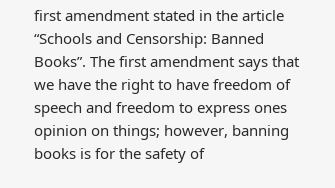first amendment stated in the article “Schools and Censorship: Banned Books”. The first amendment says that we have the right to have freedom of speech and freedom to express ones opinion on things; however, banning books is for the safety of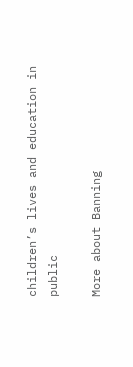children’s lives and education in public

More about Banning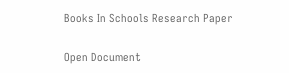Books In Schools Research Paper

Open Document